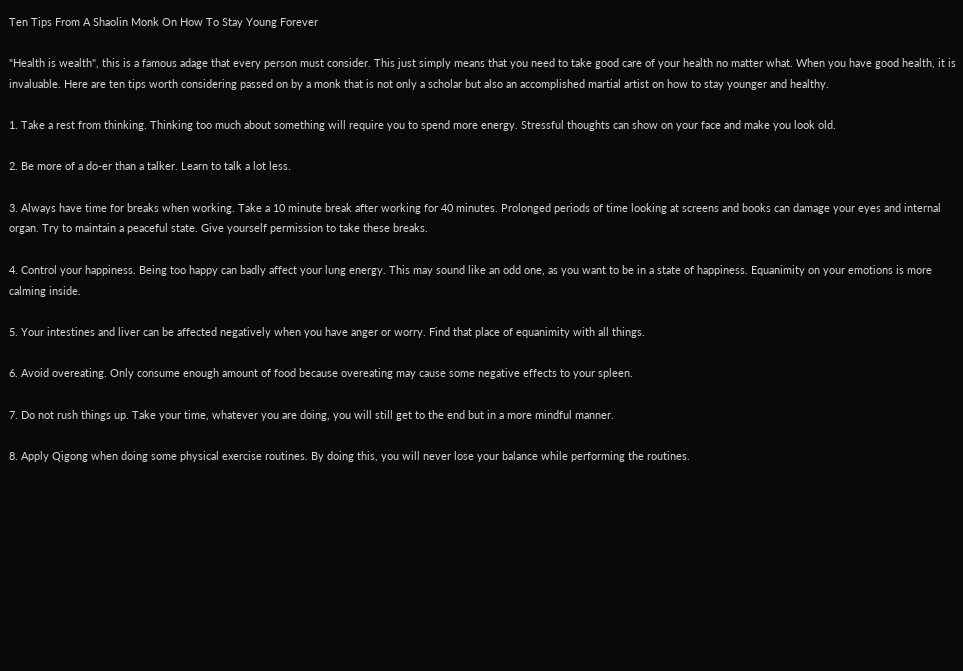Ten Tips From A Shaolin Monk On How To Stay Young Forever

"Health is wealth", this is a famous adage that every person must consider. This just simply means that you need to take good care of your health no matter what. When you have good health, it is invaluable. Here are ten tips worth considering passed on by a monk that is not only a scholar but also an accomplished martial artist on how to stay younger and healthy.

1. Take a rest from thinking. Thinking too much about something will require you to spend more energy. Stressful thoughts can show on your face and make you look old.

2. Be more of a do-er than a talker. Learn to talk a lot less.

3. Always have time for breaks when working. Take a 10 minute break after working for 40 minutes. Prolonged periods of time looking at screens and books can damage your eyes and internal organ. Try to maintain a peaceful state. Give yourself permission to take these breaks.

4. Control your happiness. Being too happy can badly affect your lung energy. This may sound like an odd one, as you want to be in a state of happiness. Equanimity on your emotions is more calming inside.

5. Your intestines and liver can be affected negatively when you have anger or worry. Find that place of equanimity with all things.

6. Avoid overeating. Only consume enough amount of food because overeating may cause some negative effects to your spleen.

7. Do not rush things up. Take your time, whatever you are doing, you will still get to the end but in a more mindful manner.

8. Apply Qigong when doing some physical exercise routines. By doing this, you will never lose your balance while performing the routines.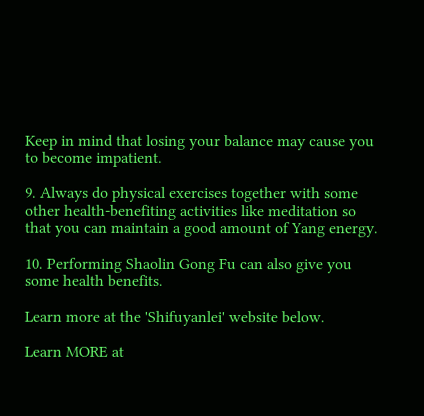Keep in mind that losing your balance may cause you to become impatient.

9. Always do physical exercises together with some other health-benefiting activities like meditation so that you can maintain a good amount of Yang energy.

10. Performing Shaolin Gong Fu can also give you some health benefits.

Learn more at the 'Shifuyanlei' website below.

Learn MORE at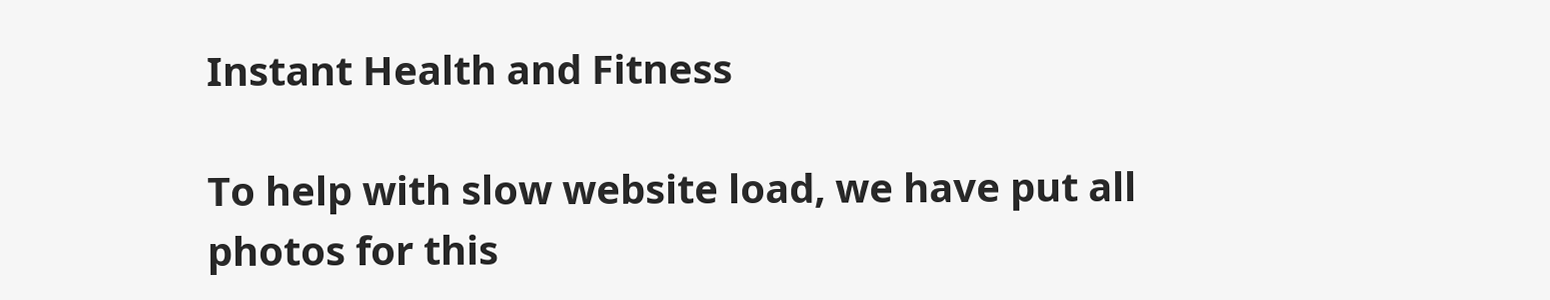Instant Health and Fitness

To help with slow website load, we have put all photos for this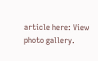article here: View photo gallery.